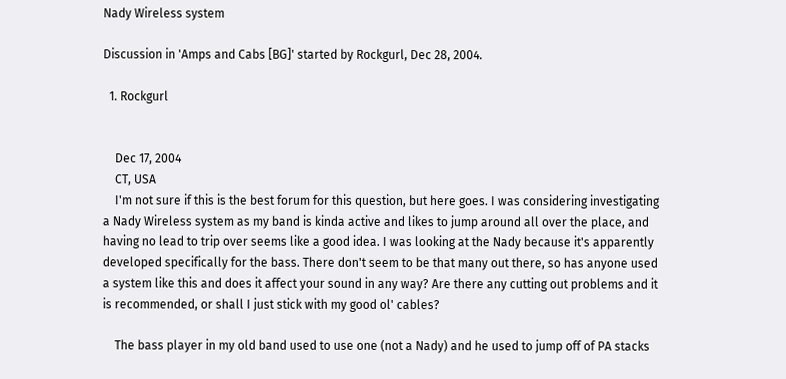Nady Wireless system

Discussion in 'Amps and Cabs [BG]' started by Rockgurl, Dec 28, 2004.

  1. Rockgurl


    Dec 17, 2004
    CT, USA
    I'm not sure if this is the best forum for this question, but here goes. I was considering investigating a Nady Wireless system as my band is kinda active and likes to jump around all over the place, and having no lead to trip over seems like a good idea. I was looking at the Nady because it's apparently developed specifically for the bass. There don't seem to be that many out there, so has anyone used a system like this and does it affect your sound in any way? Are there any cutting out problems and it is recommended, or shall I just stick with my good ol' cables?

    The bass player in my old band used to use one (not a Nady) and he used to jump off of PA stacks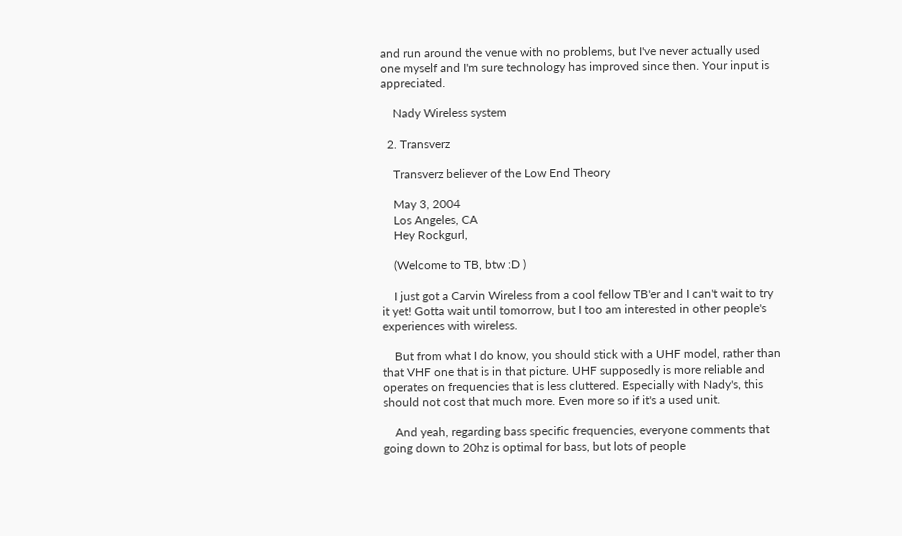and run around the venue with no problems, but I've never actually used one myself and I'm sure technology has improved since then. Your input is appreciated.

    Nady Wireless system

  2. Transverz

    Transverz believer of the Low End Theory

    May 3, 2004
    Los Angeles, CA
    Hey Rockgurl,

    (Welcome to TB, btw :D )

    I just got a Carvin Wireless from a cool fellow TB'er and I can't wait to try it yet! Gotta wait until tomorrow, but I too am interested in other people's experiences with wireless.

    But from what I do know, you should stick with a UHF model, rather than that VHF one that is in that picture. UHF supposedly is more reliable and operates on frequencies that is less cluttered. Especially with Nady's, this should not cost that much more. Even more so if it's a used unit.

    And yeah, regarding bass specific frequencies, everyone comments that going down to 20hz is optimal for bass, but lots of people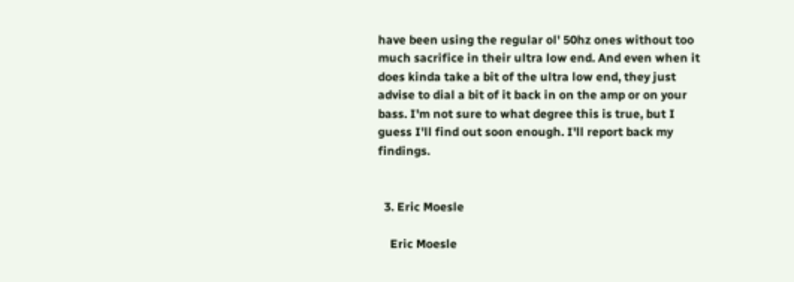have been using the regular ol' 50hz ones without too much sacrifice in their ultra low end. And even when it does kinda take a bit of the ultra low end, they just advise to dial a bit of it back in on the amp or on your bass. I'm not sure to what degree this is true, but I guess I'll find out soon enough. I'll report back my findings.


  3. Eric Moesle

    Eric Moesle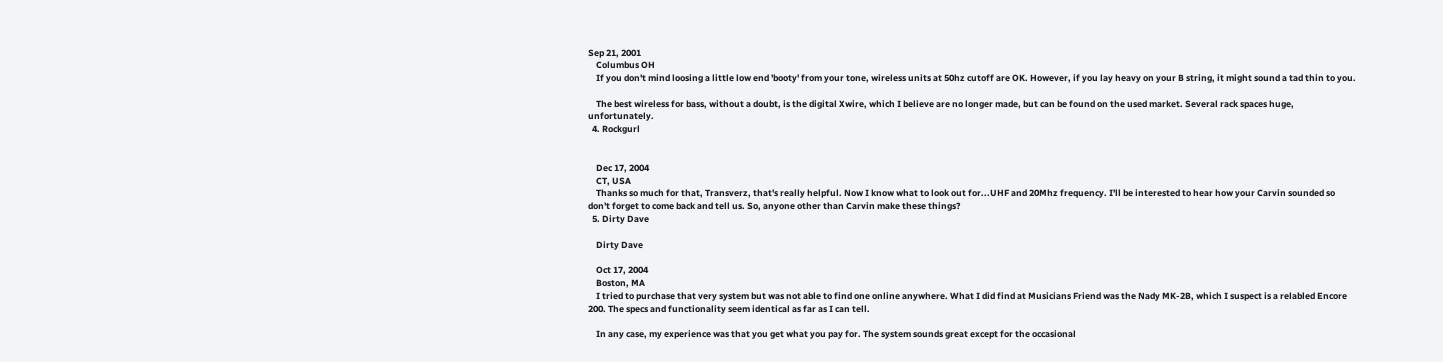Sep 21, 2001
    Columbus OH
    If you don't mind loosing a little low end 'booty' from your tone, wireless units at 50hz cutoff are OK. However, if you lay heavy on your B string, it might sound a tad thin to you.

    The best wireless for bass, without a doubt, is the digital Xwire, which I believe are no longer made, but can be found on the used market. Several rack spaces huge, unfortunately.
  4. Rockgurl


    Dec 17, 2004
    CT, USA
    Thanks so much for that, Transverz, that's really helpful. Now I know what to look out for...UHF and 20Mhz frequency. I'll be interested to hear how your Carvin sounded so don't forget to come back and tell us. So, anyone other than Carvin make these things?
  5. Dirty Dave

    Dirty Dave

    Oct 17, 2004
    Boston, MA
    I tried to purchase that very system but was not able to find one online anywhere. What I did find at Musicians Friend was the Nady MK-2B, which I suspect is a relabled Encore 200. The specs and functionality seem identical as far as I can tell.

    In any case, my experience was that you get what you pay for. The system sounds great except for the occasional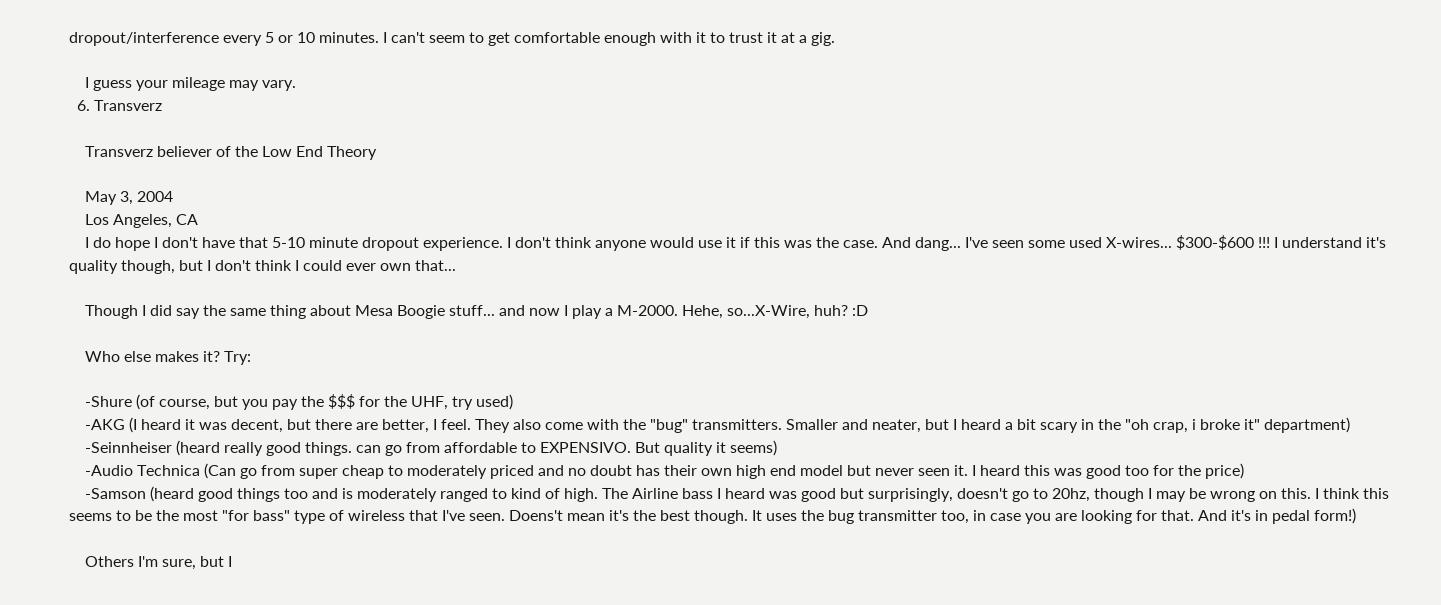dropout/interference every 5 or 10 minutes. I can't seem to get comfortable enough with it to trust it at a gig.

    I guess your mileage may vary.
  6. Transverz

    Transverz believer of the Low End Theory

    May 3, 2004
    Los Angeles, CA
    I do hope I don't have that 5-10 minute dropout experience. I don't think anyone would use it if this was the case. And dang... I've seen some used X-wires... $300-$600 !!! I understand it's quality though, but I don't think I could ever own that...

    Though I did say the same thing about Mesa Boogie stuff... and now I play a M-2000. Hehe, so...X-Wire, huh? :D

    Who else makes it? Try:

    -Shure (of course, but you pay the $$$ for the UHF, try used)
    -AKG (I heard it was decent, but there are better, I feel. They also come with the "bug" transmitters. Smaller and neater, but I heard a bit scary in the "oh crap, i broke it" department)
    -Seinnheiser (heard really good things. can go from affordable to EXPENSIVO. But quality it seems)
    -Audio Technica (Can go from super cheap to moderately priced and no doubt has their own high end model but never seen it. I heard this was good too for the price)
    -Samson (heard good things too and is moderately ranged to kind of high. The Airline bass I heard was good but surprisingly, doesn't go to 20hz, though I may be wrong on this. I think this seems to be the most "for bass" type of wireless that I've seen. Doens't mean it's the best though. It uses the bug transmitter too, in case you are looking for that. And it's in pedal form!)

    Others I'm sure, but I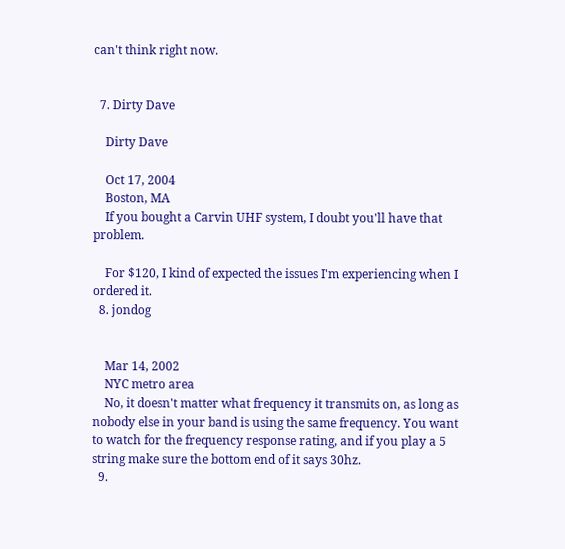can't think right now.


  7. Dirty Dave

    Dirty Dave

    Oct 17, 2004
    Boston, MA
    If you bought a Carvin UHF system, I doubt you'll have that problem.

    For $120, I kind of expected the issues I'm experiencing when I ordered it.
  8. jondog


    Mar 14, 2002
    NYC metro area
    No, it doesn't matter what frequency it transmits on, as long as nobody else in your band is using the same frequency. You want to watch for the frequency response rating, and if you play a 5 string make sure the bottom end of it says 30hz.
  9.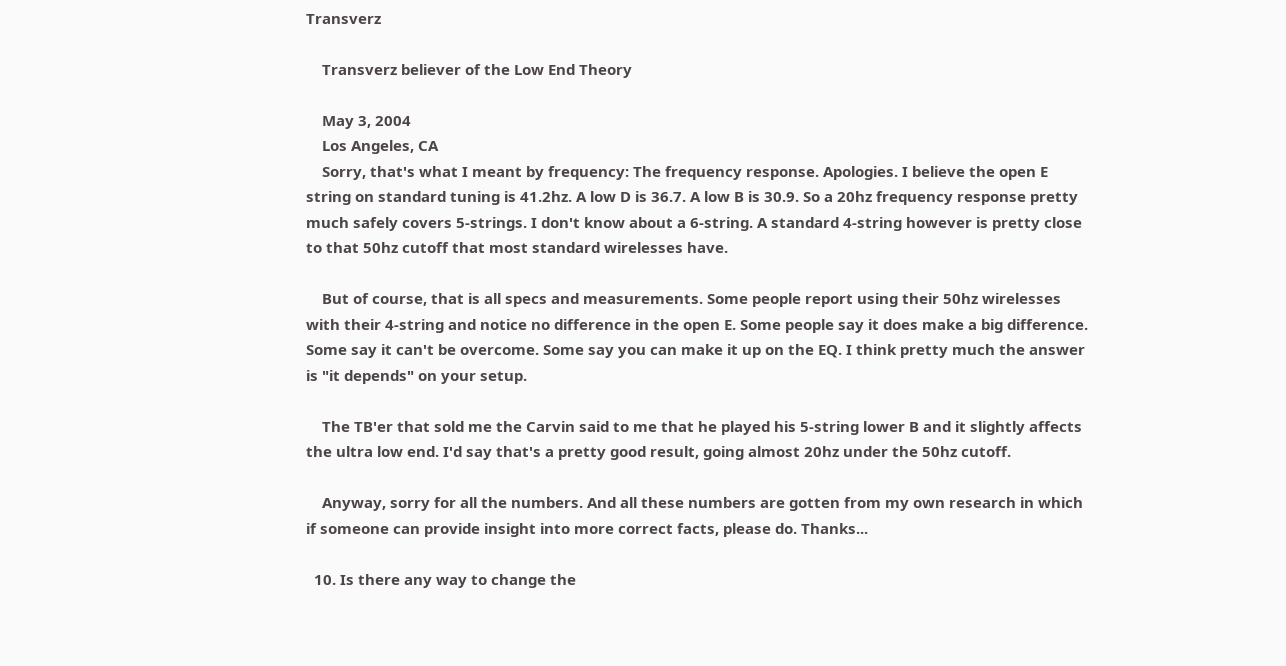Transverz

    Transverz believer of the Low End Theory

    May 3, 2004
    Los Angeles, CA
    Sorry, that's what I meant by frequency: The frequency response. Apologies. I believe the open E string on standard tuning is 41.2hz. A low D is 36.7. A low B is 30.9. So a 20hz frequency response pretty much safely covers 5-strings. I don't know about a 6-string. A standard 4-string however is pretty close to that 50hz cutoff that most standard wirelesses have.

    But of course, that is all specs and measurements. Some people report using their 50hz wirelesses with their 4-string and notice no difference in the open E. Some people say it does make a big difference. Some say it can't be overcome. Some say you can make it up on the EQ. I think pretty much the answer is "it depends" on your setup.

    The TB'er that sold me the Carvin said to me that he played his 5-string lower B and it slightly affects the ultra low end. I'd say that's a pretty good result, going almost 20hz under the 50hz cutoff.

    Anyway, sorry for all the numbers. And all these numbers are gotten from my own research in which if someone can provide insight into more correct facts, please do. Thanks...

  10. Is there any way to change the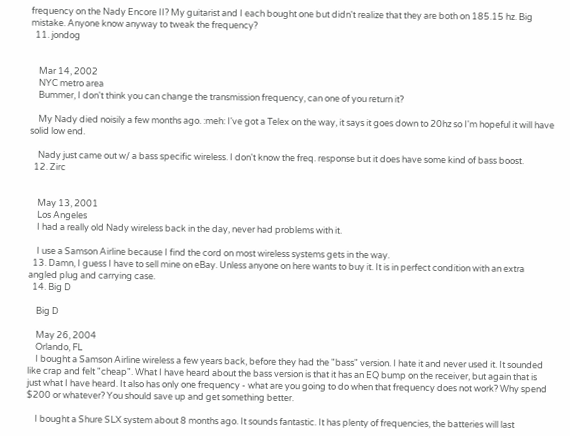frequency on the Nady Encore II? My guitarist and I each bought one but didn't realize that they are both on 185.15 hz. Big mistake. Anyone know anyway to tweak the frequency?
  11. jondog


    Mar 14, 2002
    NYC metro area
    Bummer, I don't think you can change the transmission frequency, can one of you return it?

    My Nady died noisily a few months ago. :meh: I've got a Telex on the way, it says it goes down to 20hz so I'm hopeful it will have solid low end.

    Nady just came out w/ a bass specific wireless. I don't know the freq. response but it does have some kind of bass boost.
  12. Zirc


    May 13, 2001
    Los Angeles
    I had a really old Nady wireless back in the day, never had problems with it.

    I use a Samson Airline because I find the cord on most wireless systems gets in the way.
  13. Damn, I guess I have to sell mine on eBay. Unless anyone on here wants to buy it. It is in perfect condition with an extra angled plug and carrying case.
  14. Big D

    Big D

    May 26, 2004
    Orlando, FL
    I bought a Samson Airline wireless a few years back, before they had the "bass" version. I hate it and never used it. It sounded like crap and felt "cheap". What I have heard about the bass version is that it has an EQ bump on the receiver, but again that is just what I have heard. It also has only one frequency - what are you going to do when that frequency does not work? Why spend $200 or whatever? You should save up and get something better.

    I bought a Shure SLX system about 8 months ago. It sounds fantastic. It has plenty of frequencies, the batteries will last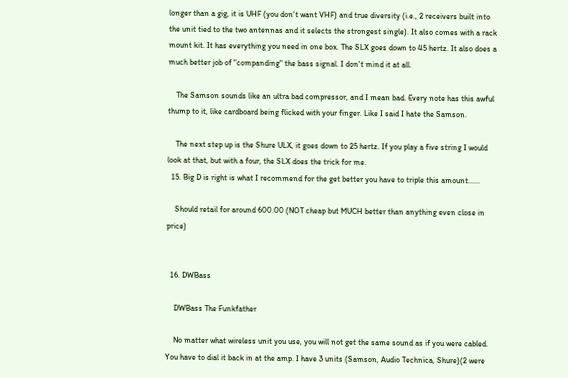longer than a gig, it is UHF (you don't want VHF) and true diversity (i.e., 2 receivers built into the unit tied to the two antennas and it selects the strongest single). It also comes with a rack mount kit. It has everything you need in one box. The SLX goes down to 45 hertz. It also does a much better job of "companding" the bass signal. I don't mind it at all.

    The Samson sounds like an ultra bad compressor, and I mean bad. Every note has this awful thump to it, like cardboard being flicked with your finger. Like I said I hate the Samson.

    The next step up is the Shure ULX, it goes down to 25 hertz. If you play a five string I would look at that, but with a four, the SLX does the trick for me.
  15. Big D is right is what I recommend for the get better you have to triple this amount......

    Should retail for around 600.00 (NOT cheap but MUCH better than anything even close in price)


  16. DWBass

    DWBass The Funkfather

    No matter what wireless unit you use, you will not get the same sound as if you were cabled. You have to dial it back in at the amp. I have 3 units (Samson, Audio Technica, Shure)(2 were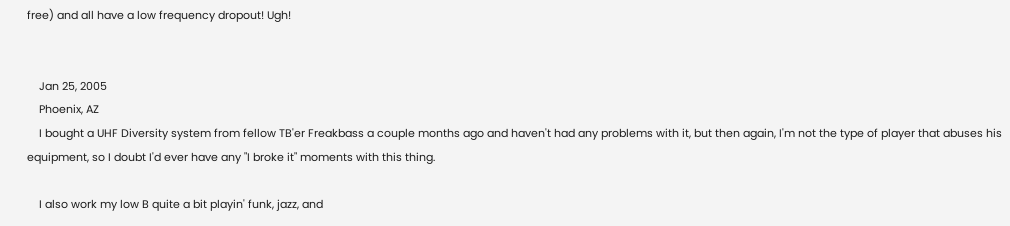free) and all have a low frequency dropout! Ugh!


    Jan 25, 2005
    Phoenix, AZ
    I bought a UHF Diversity system from fellow TB'er Freakbass a couple months ago and haven't had any problems with it, but then again, I'm not the type of player that abuses his equipment, so I doubt I'd ever have any "I broke it" moments with this thing.

    I also work my low B quite a bit playin' funk, jazz, and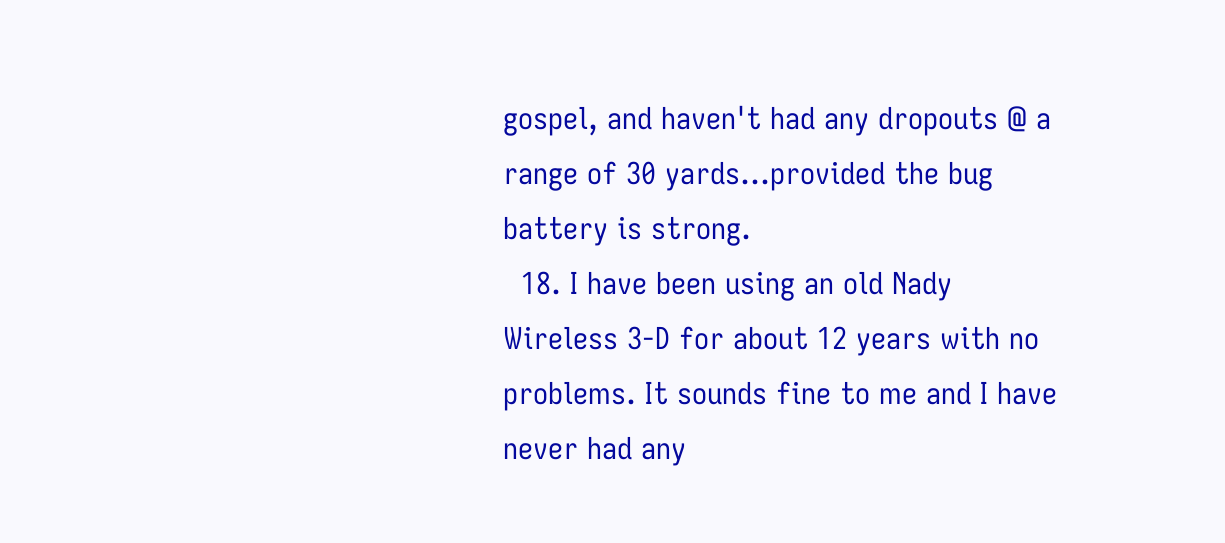gospel, and haven't had any dropouts @ a range of 30 yards...provided the bug battery is strong.
  18. I have been using an old Nady Wireless 3-D for about 12 years with no problems. It sounds fine to me and I have never had any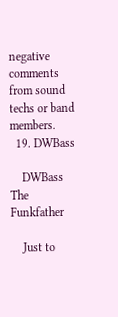negative comments from sound techs or band members.
  19. DWBass

    DWBass The Funkfather

    Just to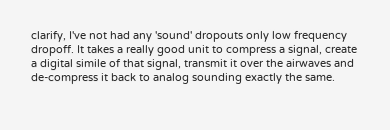clarify, I've not had any 'sound' dropouts only low frequency dropoff. It takes a really good unit to compress a signal, create a digital simile of that signal, transmit it over the airwaves and de-compress it back to analog sounding exactly the same.